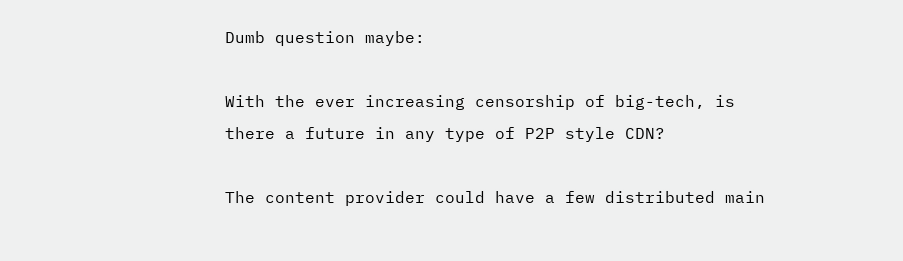Dumb question maybe:

With the ever increasing censorship of big-tech, is there a future in any type of P2P style CDN?

The content provider could have a few distributed main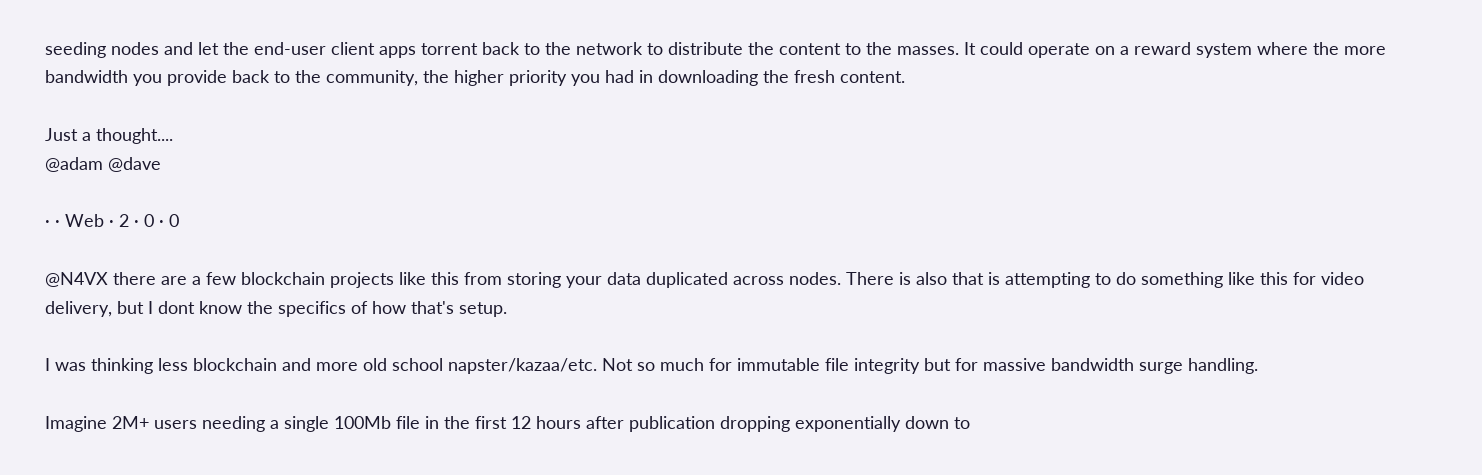seeding nodes and let the end-user client apps torrent back to the network to distribute the content to the masses. It could operate on a reward system where the more bandwidth you provide back to the community, the higher priority you had in downloading the fresh content.

Just a thought....
@adam @dave

· · Web · 2 · 0 · 0

@N4VX there are a few blockchain projects like this from storing your data duplicated across nodes. There is also that is attempting to do something like this for video delivery, but I dont know the specifics of how that's setup.

I was thinking less blockchain and more old school napster/kazaa/etc. Not so much for immutable file integrity but for massive bandwidth surge handling.

Imagine 2M+ users needing a single 100Mb file in the first 12 hours after publication dropping exponentially down to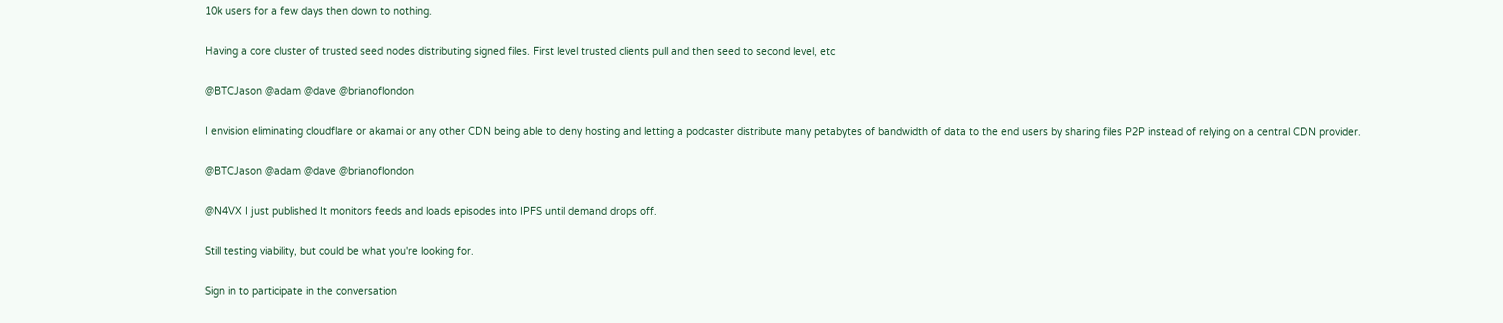10k users for a few days then down to nothing.

Having a core cluster of trusted seed nodes distributing signed files. First level trusted clients pull and then seed to second level, etc

@BTCJason @adam @dave @brianoflondon

I envision eliminating cloudflare or akamai or any other CDN being able to deny hosting and letting a podcaster distribute many petabytes of bandwidth of data to the end users by sharing files P2P instead of relying on a central CDN provider.

@BTCJason @adam @dave @brianoflondon

@N4VX I just published It monitors feeds and loads episodes into IPFS until demand drops off.

Still testing viability, but could be what you're looking for.

Sign in to participate in the conversation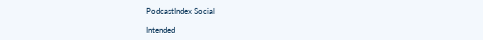PodcastIndex Social

Intended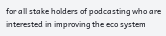for all stake holders of podcasting who are interested in improving the eco system